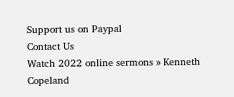Support us on Paypal
Contact Us
Watch 2022 online sermons » Kenneth Copeland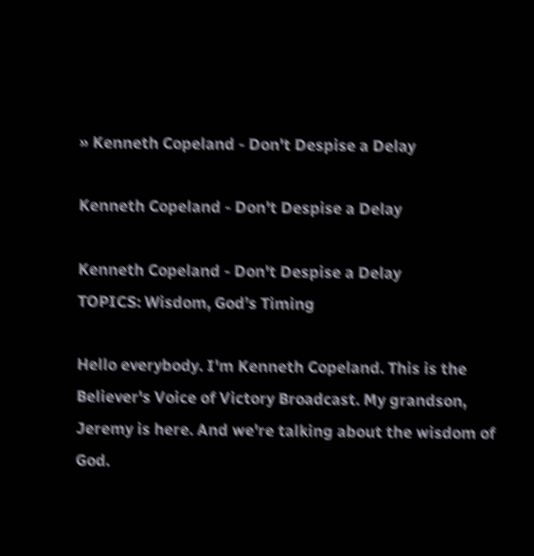» Kenneth Copeland - Don't Despise a Delay

Kenneth Copeland - Don't Despise a Delay

Kenneth Copeland - Don't Despise a Delay
TOPICS: Wisdom, God’s Timing

Hello everybody. I'm Kenneth Copeland. This is the Believer's Voice of Victory Broadcast. My grandson, Jeremy is here. And we're talking about the wisdom of God.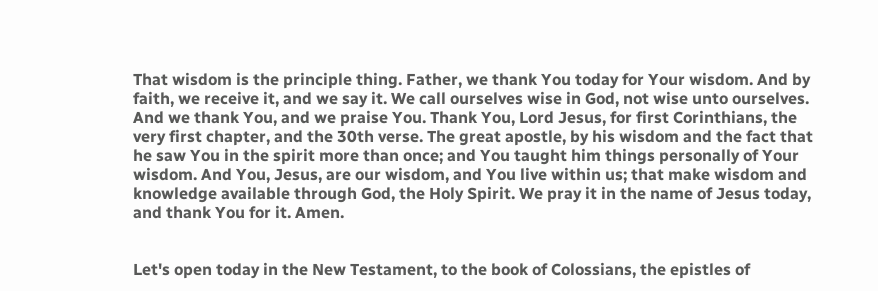That wisdom is the principle thing. Father, we thank You today for Your wisdom. And by faith, we receive it, and we say it. We call ourselves wise in God, not wise unto ourselves. And we thank You, and we praise You. Thank You, Lord Jesus, for first Corinthians, the very first chapter, and the 30th verse. The great apostle, by his wisdom and the fact that he saw You in the spirit more than once; and You taught him things personally of Your wisdom. And You, Jesus, are our wisdom, and You live within us; that make wisdom and knowledge available through God, the Holy Spirit. We pray it in the name of Jesus today, and thank You for it. Amen.


Let's open today in the New Testament, to the book of Colossians, the epistles of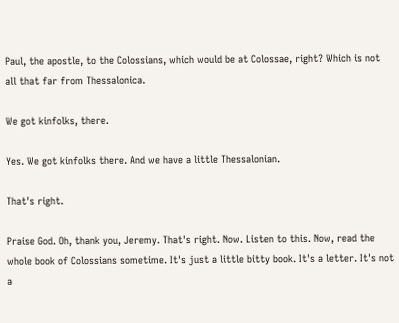Paul, the apostle, to the Colossians, which would be at Colossae, right? Which is not all that far from Thessalonica.

We got kinfolks, there.

Yes. We got kinfolks there. And we have a little Thessalonian.

That's right.

Praise God. Oh, thank you, Jeremy. That's right. Now. Listen to this. Now, read the whole book of Colossians sometime. It's just a little bitty book. It's a letter. It's not a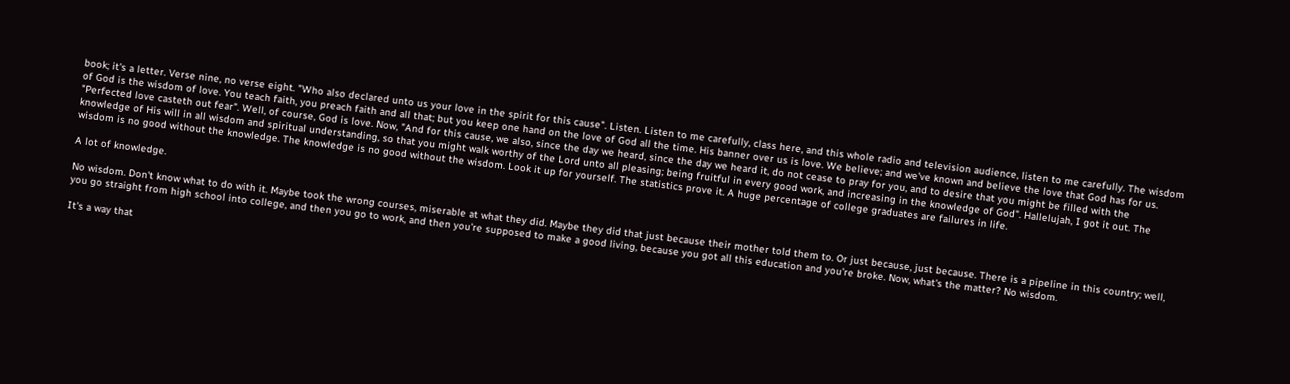book; it's a letter. Verse nine, no verse eight. "Who also declared unto us your love in the spirit for this cause". Listen. Listen to me carefully, class here, and this whole radio and television audience, listen to me carefully. The wisdom of God is the wisdom of love. You teach faith, you preach faith and all that; but you keep one hand on the love of God all the time. His banner over us is love. We believe; and we've known and believe the love that God has for us. "Perfected love casteth out fear". Well, of course, God is love. Now, "And for this cause, we also, since the day we heard, since the day we heard it, do not cease to pray for you, and to desire that you might be filled with the knowledge of His will in all wisdom and spiritual understanding, so that you might walk worthy of the Lord unto all pleasing; being fruitful in every good work, and increasing in the knowledge of God". Hallelujah, I got it out. The wisdom is no good without the knowledge. The knowledge is no good without the wisdom. Look it up for yourself. The statistics prove it. A huge percentage of college graduates are failures in life.

A lot of knowledge.

No wisdom. Don't know what to do with it. Maybe took the wrong courses, miserable at what they did. Maybe they did that just because their mother told them to. Or just because, just because. There is a pipeline in this country; well, you go straight from high school into college, and then you go to work, and then you're supposed to make a good living, because you got all this education and you're broke. Now, what's the matter? No wisdom.

It's a way that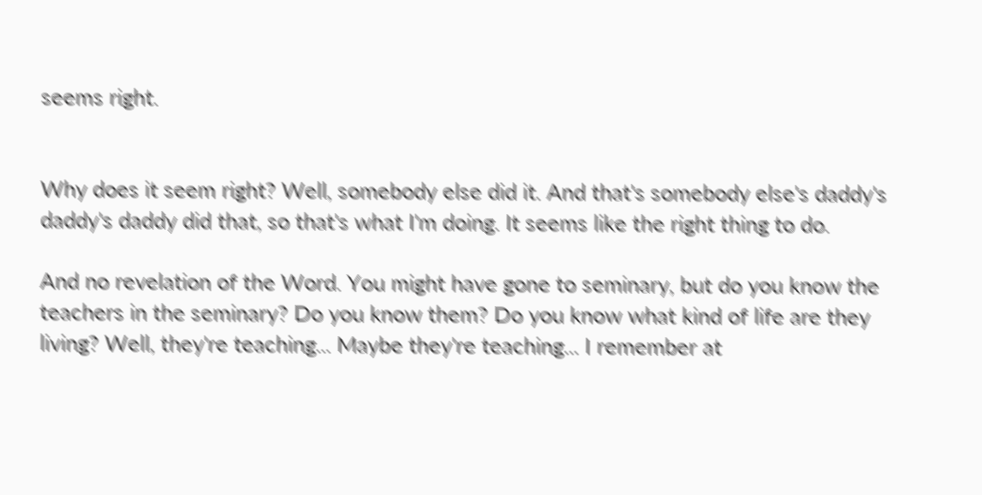seems right.


Why does it seem right? Well, somebody else did it. And that's somebody else's daddy's daddy's daddy did that, so that's what I'm doing. It seems like the right thing to do.

And no revelation of the Word. You might have gone to seminary, but do you know the teachers in the seminary? Do you know them? Do you know what kind of life are they living? Well, they're teaching... Maybe they're teaching... I remember at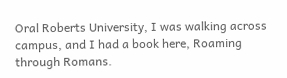Oral Roberts University, I was walking across campus, and I had a book here, Roaming through Romans.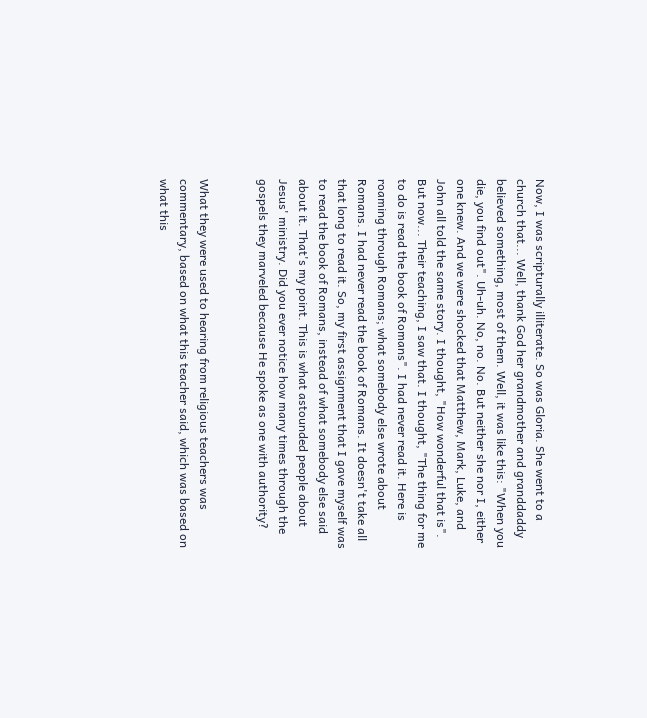Now, I was scripturally illiterate. So was Gloria. She went to a church that... Well, thank God her grandmother and granddaddy believed something, most of them. Well, it was like this: "When you die, you find out". Uh-uh. No, no. No. But neither she nor I, either one knew. And we were shocked that Matthew, Mark, Luke, and John all told the same story. I thought, "How wonderful that is". But now... Their teaching, I saw that. I thought, "The thing for me to do is read the book of Romans". I had never read it. Here is roaming through Romans; what somebody else wrote about Romans. I had never read the book of Romans. It doesn't take all that long to read it. So, my first assignment that I gave myself was to read the book of Romans, instead of what somebody else said about it. That's my point. This is what astounded people about Jesus' ministry. Did you ever notice how many times through the gospels they marveled because He spoke as one with authority?


What they were used to hearing from religious teachers was commentary, based on what this teacher said, which was based on what this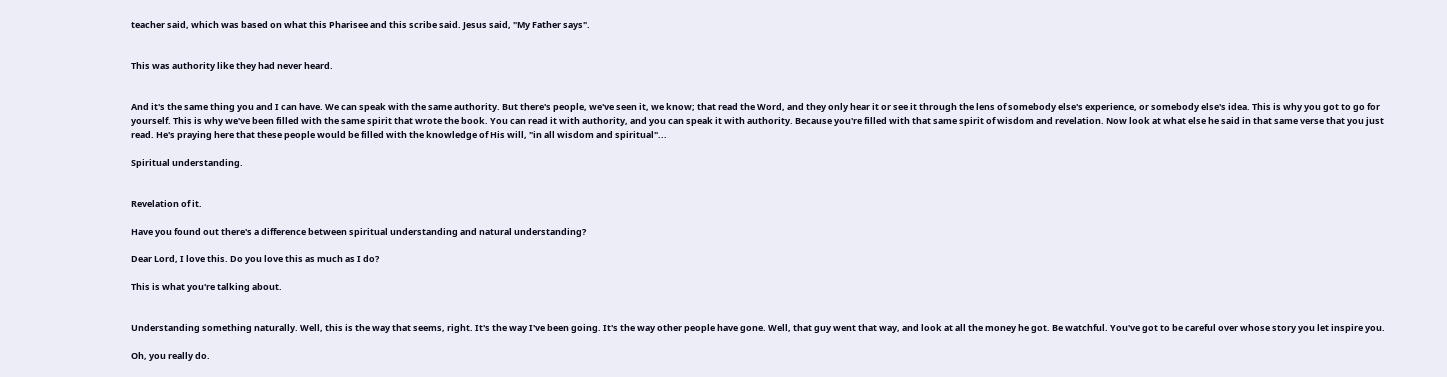teacher said, which was based on what this Pharisee and this scribe said. Jesus said, "My Father says".


This was authority like they had never heard.


And it's the same thing you and I can have. We can speak with the same authority. But there's people, we've seen it, we know; that read the Word, and they only hear it or see it through the lens of somebody else's experience, or somebody else's idea. This is why you got to go for yourself. This is why we've been filled with the same spirit that wrote the book. You can read it with authority, and you can speak it with authority. Because you're filled with that same spirit of wisdom and revelation. Now look at what else he said in that same verse that you just read. He's praying here that these people would be filled with the knowledge of His will, "in all wisdom and spiritual"...

Spiritual understanding.


Revelation of it.

Have you found out there's a difference between spiritual understanding and natural understanding?

Dear Lord, I love this. Do you love this as much as I do?

This is what you're talking about.


Understanding something naturally. Well, this is the way that seems, right. It's the way I've been going. It's the way other people have gone. Well, that guy went that way, and look at all the money he got. Be watchful. You've got to be careful over whose story you let inspire you.

Oh, you really do.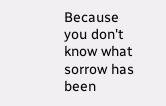Because you don't know what sorrow has been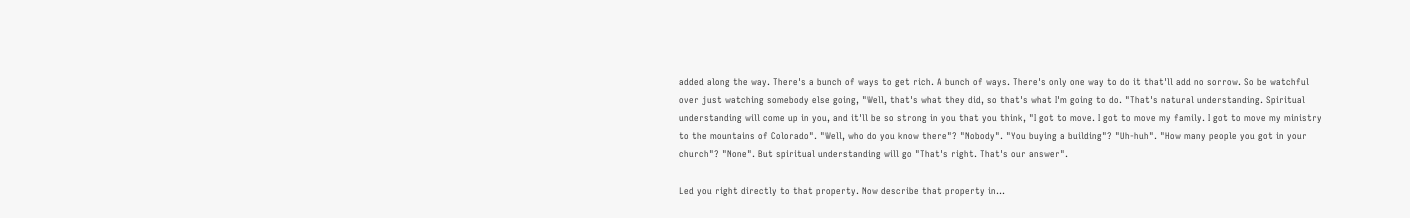added along the way. There's a bunch of ways to get rich. A bunch of ways. There's only one way to do it that'll add no sorrow. So be watchful over just watching somebody else going, "Well, that's what they did, so that's what I'm going to do. "That's natural understanding. Spiritual understanding will come up in you, and it'll be so strong in you that you think, "I got to move. I got to move my family. I got to move my ministry to the mountains of Colorado". "Well, who do you know there"? "Nobody". "You buying a building"? "Uh-huh". "How many people you got in your church"? "None". But spiritual understanding will go "That's right. That's our answer".

Led you right directly to that property. Now describe that property in...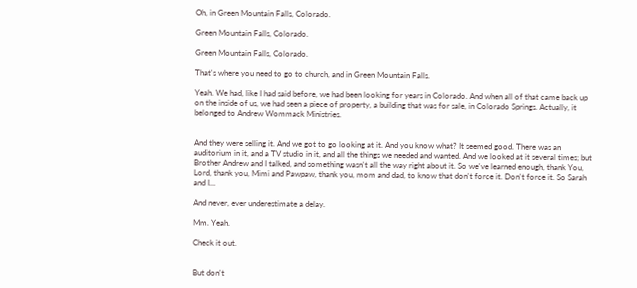Oh, in Green Mountain Falls, Colorado.

Green Mountain Falls, Colorado.

Green Mountain Falls, Colorado.

That's where you need to go to church, and in Green Mountain Falls.

Yeah. We had, like I had said before, we had been looking for years in Colorado. And when all of that came back up on the inside of us, we had seen a piece of property, a building that was for sale, in Colorado Springs. Actually, it belonged to Andrew Wommack Ministries.


And they were selling it. And we got to go looking at it. And you know what? It seemed good. There was an auditorium in it, and a TV studio in it, and all the things we needed and wanted. And we looked at it several times; but Brother Andrew and I talked, and something wasn't all the way right about it. So we've learned enough, thank You, Lord, thank you, Mimi and Pawpaw, thank you, mom and dad, to know that don't force it. Don't force it. So Sarah and I...

And never, ever underestimate a delay.

Mm. Yeah.

Check it out.


But don't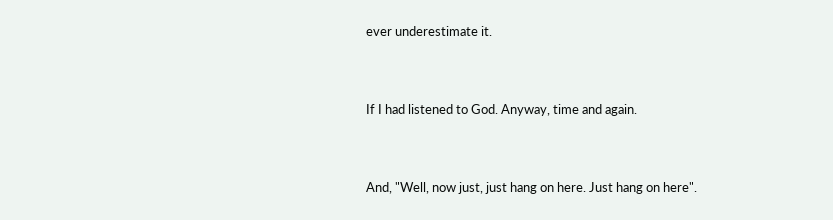ever underestimate it.


If I had listened to God. Anyway, time and again.


And, "Well, now just, just hang on here. Just hang on here".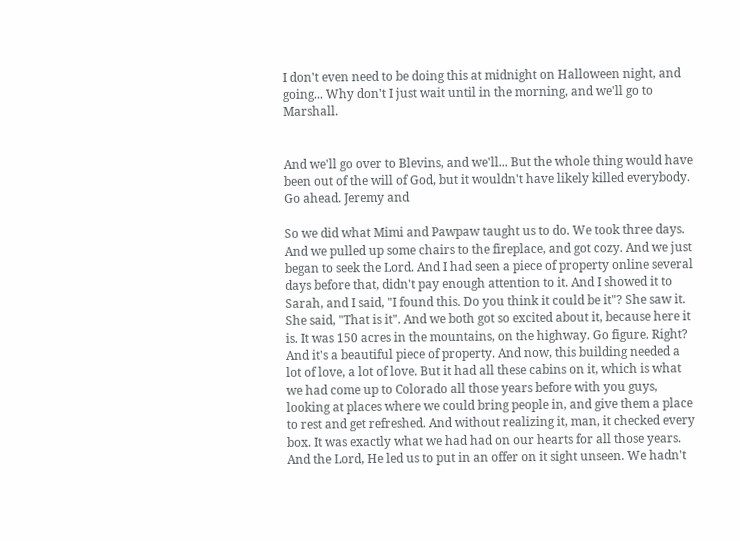I don't even need to be doing this at midnight on Halloween night, and going... Why don't I just wait until in the morning, and we'll go to Marshall.


And we'll go over to Blevins, and we'll... But the whole thing would have been out of the will of God, but it wouldn't have likely killed everybody. Go ahead. Jeremy and

So we did what Mimi and Pawpaw taught us to do. We took three days. And we pulled up some chairs to the fireplace, and got cozy. And we just began to seek the Lord. And I had seen a piece of property online several days before that, didn't pay enough attention to it. And I showed it to Sarah, and I said, "I found this. Do you think it could be it"? She saw it. She said, "That is it". And we both got so excited about it, because here it is. It was 150 acres in the mountains, on the highway. Go figure. Right? And it's a beautiful piece of property. And now, this building needed a lot of love, a lot of love. But it had all these cabins on it, which is what we had come up to Colorado all those years before with you guys, looking at places where we could bring people in, and give them a place to rest and get refreshed. And without realizing it, man, it checked every box. It was exactly what we had had on our hearts for all those years. And the Lord, He led us to put in an offer on it sight unseen. We hadn't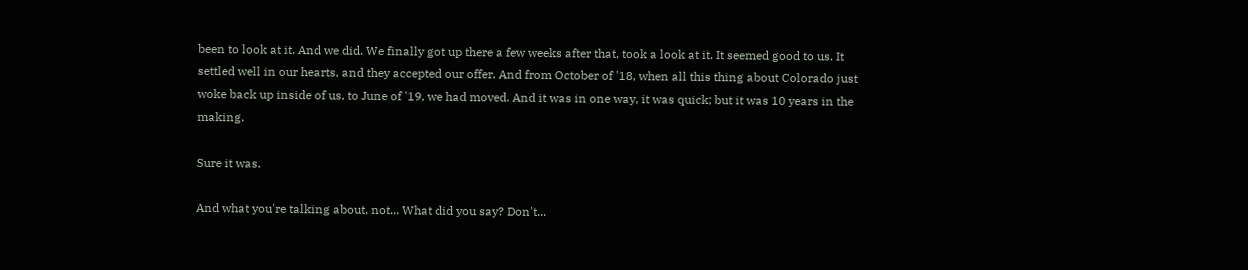been to look at it. And we did. We finally got up there a few weeks after that, took a look at it. It seemed good to us. It settled well in our hearts, and they accepted our offer. And from October of '18, when all this thing about Colorado just woke back up inside of us, to June of '19, we had moved. And it was in one way, it was quick; but it was 10 years in the making.

Sure it was.

And what you're talking about, not... What did you say? Don't...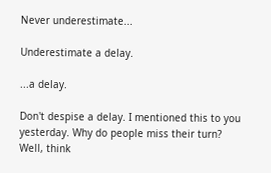Never underestimate...

Underestimate a delay.

...a delay.

Don't despise a delay. I mentioned this to you yesterday. Why do people miss their turn? Well, think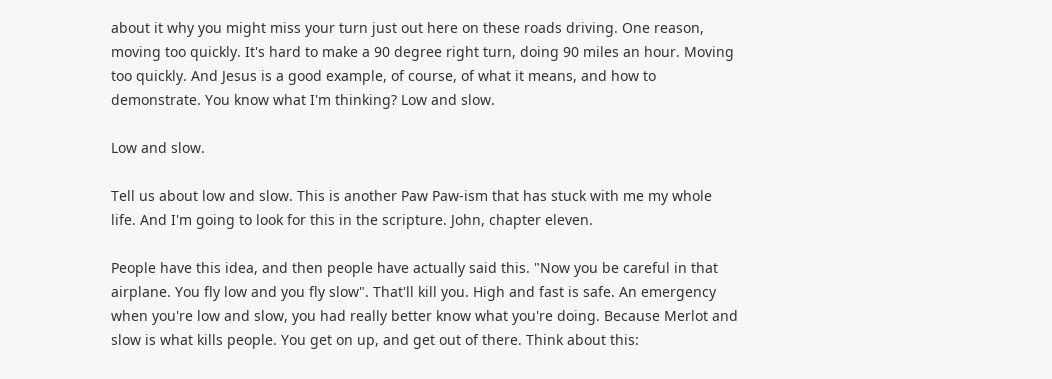about it why you might miss your turn just out here on these roads driving. One reason, moving too quickly. It's hard to make a 90 degree right turn, doing 90 miles an hour. Moving too quickly. And Jesus is a good example, of course, of what it means, and how to demonstrate. You know what I'm thinking? Low and slow.

Low and slow.

Tell us about low and slow. This is another Paw Paw-ism that has stuck with me my whole life. And I'm going to look for this in the scripture. John, chapter eleven.

People have this idea, and then people have actually said this. "Now you be careful in that airplane. You fly low and you fly slow". That'll kill you. High and fast is safe. An emergency when you're low and slow, you had really better know what you're doing. Because Merlot and slow is what kills people. You get on up, and get out of there. Think about this: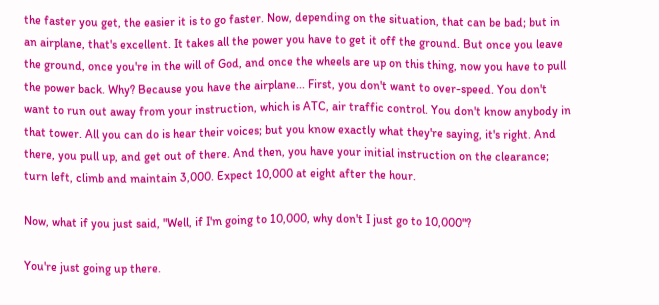the faster you get, the easier it is to go faster. Now, depending on the situation, that can be bad; but in an airplane, that's excellent. It takes all the power you have to get it off the ground. But once you leave the ground, once you're in the will of God, and once the wheels are up on this thing, now you have to pull the power back. Why? Because you have the airplane... First, you don't want to over-speed. You don't want to run out away from your instruction, which is ATC, air traffic control. You don't know anybody in that tower. All you can do is hear their voices; but you know exactly what they're saying, it's right. And there, you pull up, and get out of there. And then, you have your initial instruction on the clearance; turn left, climb and maintain 3,000. Expect 10,000 at eight after the hour.

Now, what if you just said, "Well, if I'm going to 10,000, why don't I just go to 10,000"?

You're just going up there.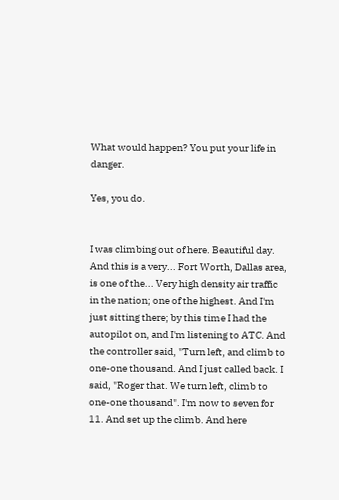What would happen? You put your life in danger.

Yes, you do.


I was climbing out of here. Beautiful day. And this is a very... Fort Worth, Dallas area, is one of the... Very high density air traffic in the nation; one of the highest. And I'm just sitting there; by this time I had the autopilot on, and I'm listening to ATC. And the controller said, "Turn left, and climb to one-one thousand. And I just called back. I said, "Roger that. We turn left, climb to one-one thousand". I'm now to seven for 11. And set up the climb. And here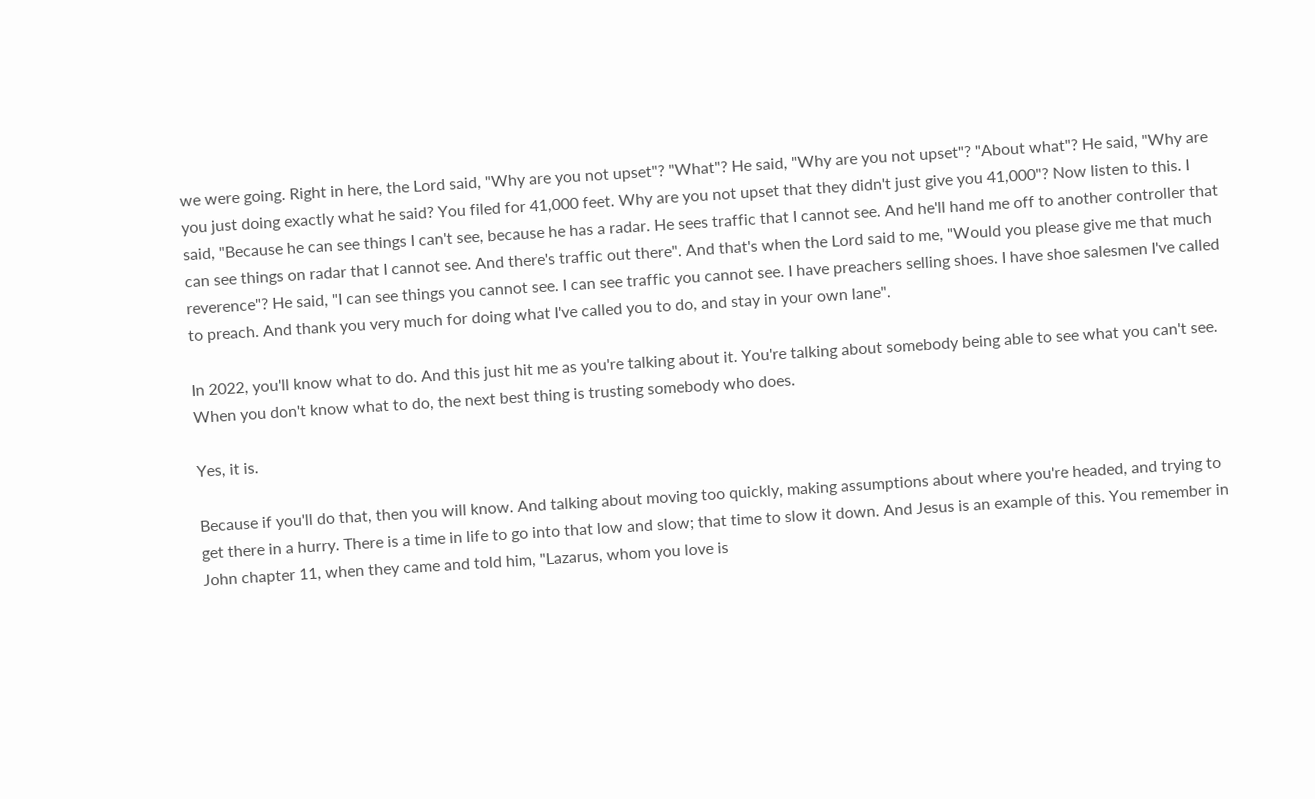we were going. Right in here, the Lord said, "Why are you not upset"? "What"? He said, "Why are you not upset"? "About what"? He said, "Why are you just doing exactly what he said? You filed for 41,000 feet. Why are you not upset that they didn't just give you 41,000"? Now listen to this. I said, "Because he can see things I can't see, because he has a radar. He sees traffic that I cannot see. And he'll hand me off to another controller that can see things on radar that I cannot see. And there's traffic out there". And that's when the Lord said to me, "Would you please give me that much reverence"? He said, "I can see things you cannot see. I can see traffic you cannot see. I have preachers selling shoes. I have shoe salesmen I've called to preach. And thank you very much for doing what I've called you to do, and stay in your own lane".

In 2022, you'll know what to do. And this just hit me as you're talking about it. You're talking about somebody being able to see what you can't see. When you don't know what to do, the next best thing is trusting somebody who does.

Yes, it is.

Because if you'll do that, then you will know. And talking about moving too quickly, making assumptions about where you're headed, and trying to get there in a hurry. There is a time in life to go into that low and slow; that time to slow it down. And Jesus is an example of this. You remember in John chapter 11, when they came and told him, "Lazarus, whom you love is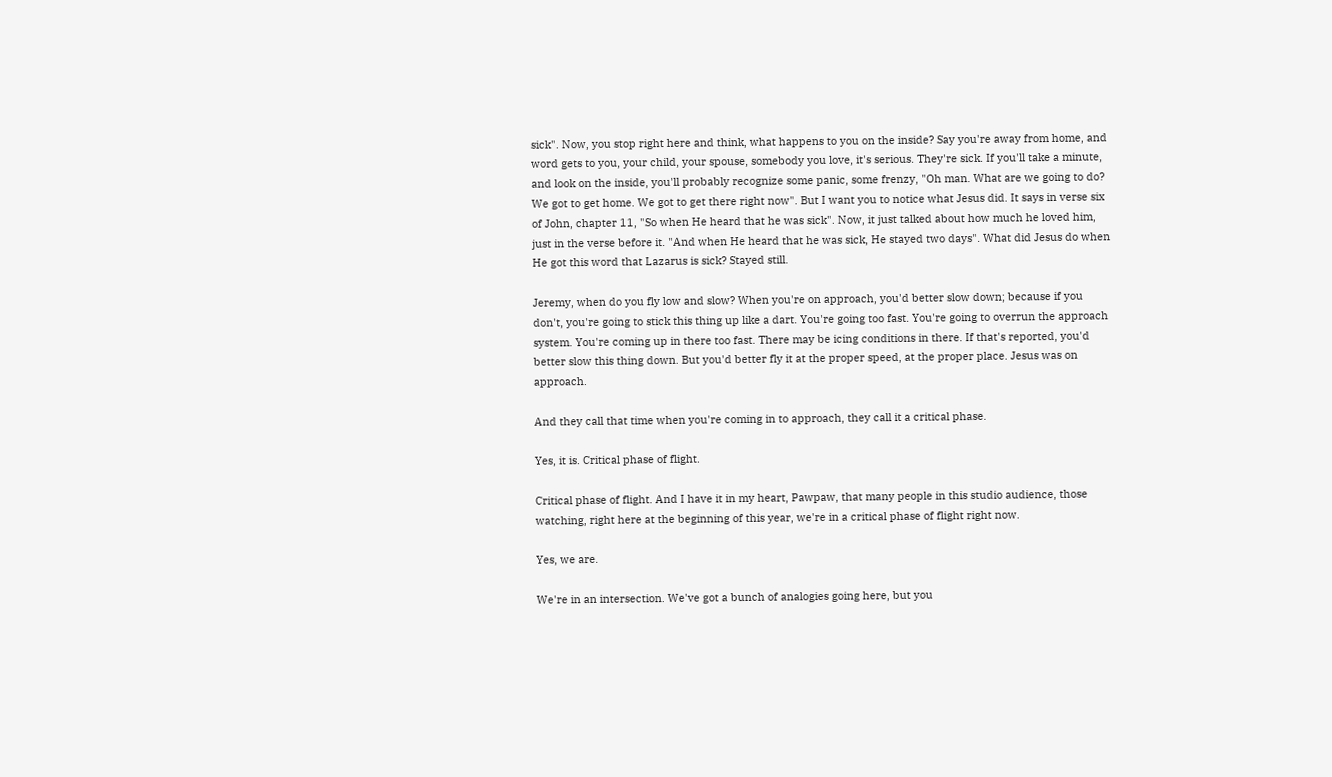sick". Now, you stop right here and think, what happens to you on the inside? Say you're away from home, and word gets to you, your child, your spouse, somebody you love, it's serious. They're sick. If you'll take a minute, and look on the inside, you'll probably recognize some panic, some frenzy, "Oh man. What are we going to do? We got to get home. We got to get there right now". But I want you to notice what Jesus did. It says in verse six of John, chapter 11, "So when He heard that he was sick". Now, it just talked about how much he loved him, just in the verse before it. "And when He heard that he was sick, He stayed two days". What did Jesus do when He got this word that Lazarus is sick? Stayed still.

Jeremy, when do you fly low and slow? When you're on approach, you'd better slow down; because if you don't, you're going to stick this thing up like a dart. You're going too fast. You're going to overrun the approach system. You're coming up in there too fast. There may be icing conditions in there. If that's reported, you'd better slow this thing down. But you'd better fly it at the proper speed, at the proper place. Jesus was on approach.

And they call that time when you're coming in to approach, they call it a critical phase.

Yes, it is. Critical phase of flight.

Critical phase of flight. And I have it in my heart, Pawpaw, that many people in this studio audience, those watching, right here at the beginning of this year, we're in a critical phase of flight right now.

Yes, we are.

We're in an intersection. We've got a bunch of analogies going here, but you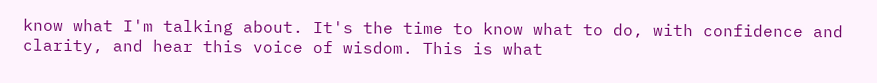know what I'm talking about. It's the time to know what to do, with confidence and clarity, and hear this voice of wisdom. This is what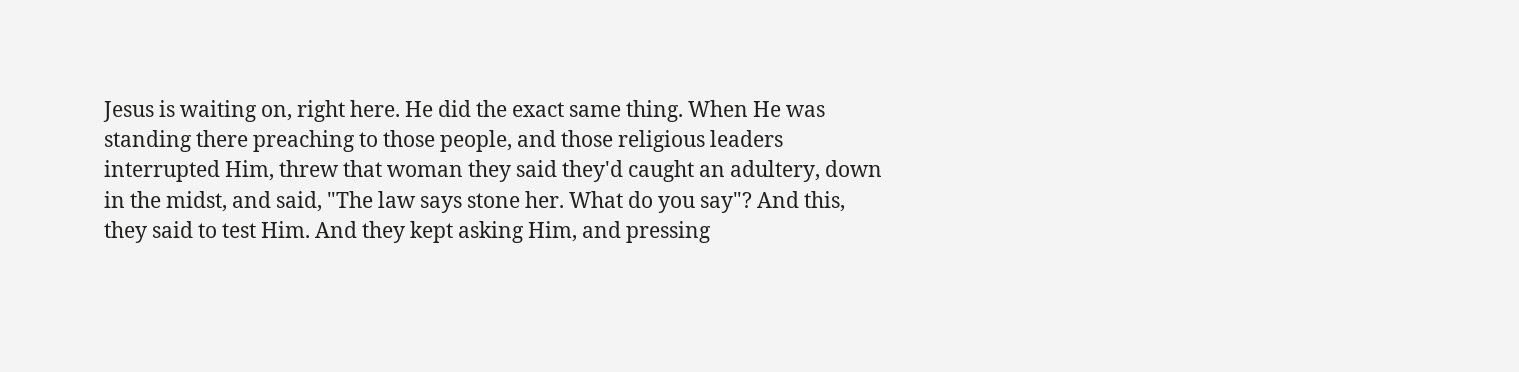Jesus is waiting on, right here. He did the exact same thing. When He was standing there preaching to those people, and those religious leaders interrupted Him, threw that woman they said they'd caught an adultery, down in the midst, and said, "The law says stone her. What do you say"? And this, they said to test Him. And they kept asking Him, and pressing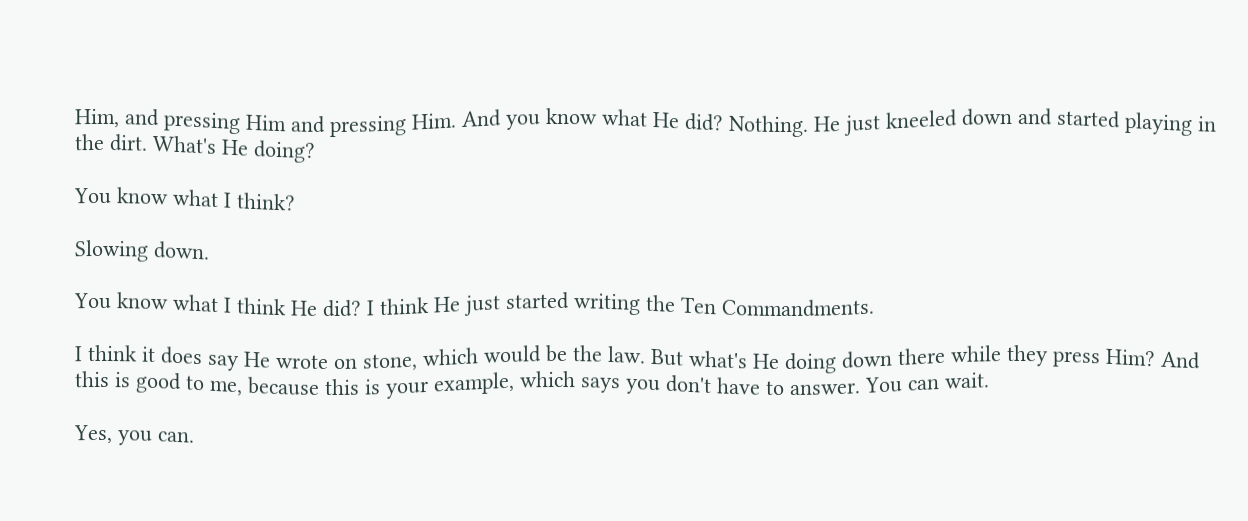Him, and pressing Him and pressing Him. And you know what He did? Nothing. He just kneeled down and started playing in the dirt. What's He doing?

You know what I think?

Slowing down.

You know what I think He did? I think He just started writing the Ten Commandments.

I think it does say He wrote on stone, which would be the law. But what's He doing down there while they press Him? And this is good to me, because this is your example, which says you don't have to answer. You can wait.

Yes, you can.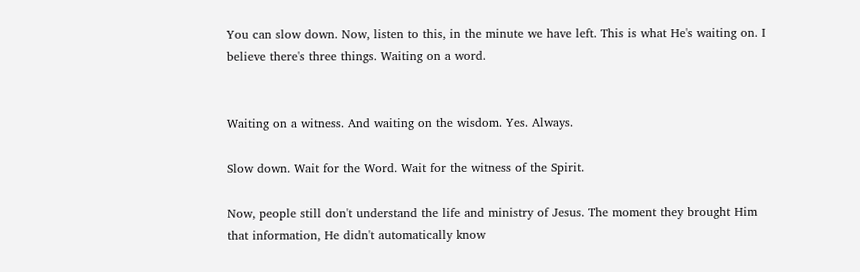You can slow down. Now, listen to this, in the minute we have left. This is what He's waiting on. I believe there's three things. Waiting on a word.


Waiting on a witness. And waiting on the wisdom. Yes. Always.

Slow down. Wait for the Word. Wait for the witness of the Spirit.

Now, people still don't understand the life and ministry of Jesus. The moment they brought Him that information, He didn't automatically know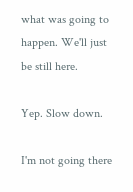what was going to happen. We'll just be still here.

Yep. Slow down.

I'm not going there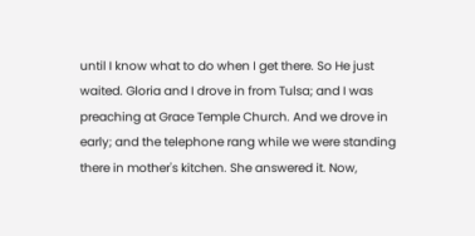until I know what to do when I get there. So He just waited. Gloria and I drove in from Tulsa; and I was preaching at Grace Temple Church. And we drove in early; and the telephone rang while we were standing there in mother's kitchen. She answered it. Now,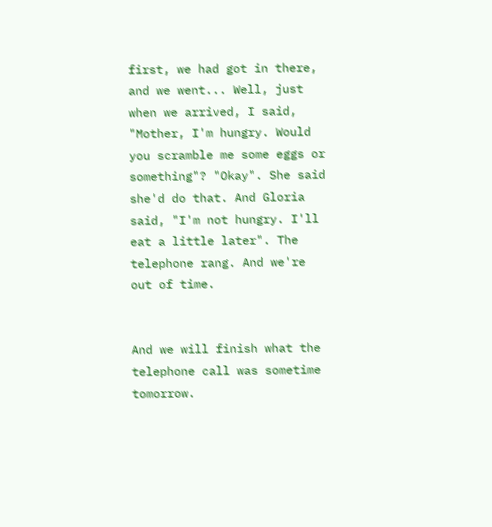first, we had got in there, and we went... Well, just when we arrived, I said, "Mother, I'm hungry. Would you scramble me some eggs or something"? "Okay". She said she'd do that. And Gloria said, "I'm not hungry. I'll eat a little later". The telephone rang. And we're out of time.


And we will finish what the telephone call was sometime tomorrow.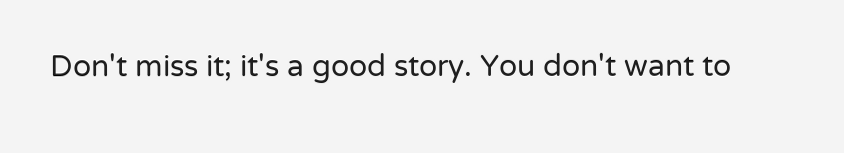Don't miss it; it's a good story. You don't want to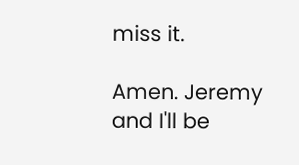miss it.

Amen. Jeremy and I'll be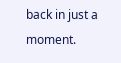back in just a moment.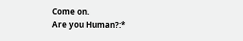Come on.
Are you Human?:*